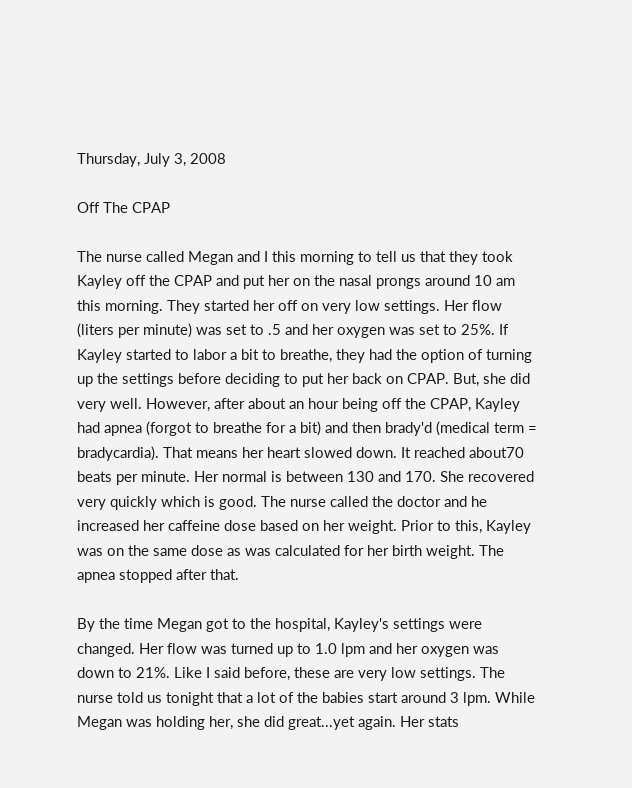Thursday, July 3, 2008

Off The CPAP

The nurse called Megan and I this morning to tell us that they took Kayley off the CPAP and put her on the nasal prongs around 10 am this morning. They started her off on very low settings. Her flow (liters per minute) was set to .5 and her oxygen was set to 25%. If Kayley started to labor a bit to breathe, they had the option of turning up the settings before deciding to put her back on CPAP. But, she did very well. However, after about an hour being off the CPAP, Kayley had apnea (forgot to breathe for a bit) and then brady'd (medical term = bradycardia). That means her heart slowed down. It reached about70 beats per minute. Her normal is between 130 and 170. She recovered very quickly which is good. The nurse called the doctor and he increased her caffeine dose based on her weight. Prior to this, Kayley was on the same dose as was calculated for her birth weight. The apnea stopped after that.

By the time Megan got to the hospital, Kayley's settings were changed. Her flow was turned up to 1.0 lpm and her oxygen was down to 21%. Like I said before, these are very low settings. The nurse told us tonight that a lot of the babies start around 3 lpm. While Megan was holding her, she did great...yet again. Her stats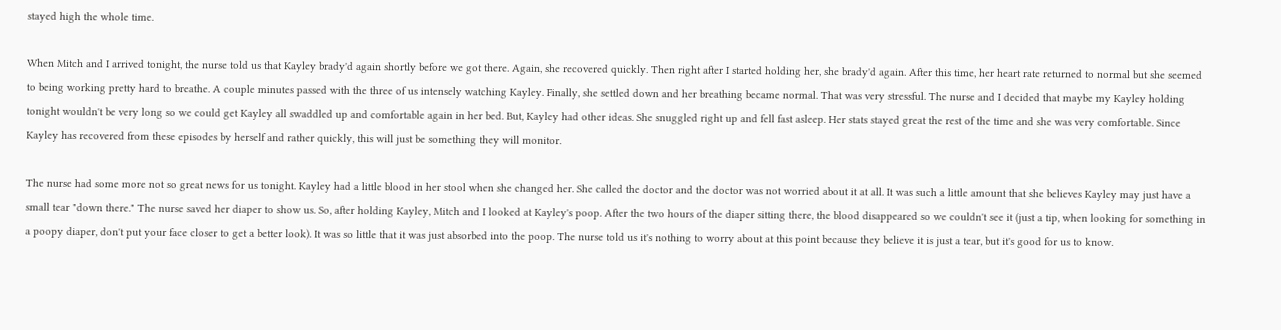stayed high the whole time.

When Mitch and I arrived tonight, the nurse told us that Kayley brady'd again shortly before we got there. Again, she recovered quickly. Then right after I started holding her, she brady'd again. After this time, her heart rate returned to normal but she seemed to being working pretty hard to breathe. A couple minutes passed with the three of us intensely watching Kayley. Finally, she settled down and her breathing became normal. That was very stressful. The nurse and I decided that maybe my Kayley holding tonight wouldn't be very long so we could get Kayley all swaddled up and comfortable again in her bed. But, Kayley had other ideas. She snuggled right up and fell fast asleep. Her stats stayed great the rest of the time and she was very comfortable. Since Kayley has recovered from these episodes by herself and rather quickly, this will just be something they will monitor.

The nurse had some more not so great news for us tonight. Kayley had a little blood in her stool when she changed her. She called the doctor and the doctor was not worried about it at all. It was such a little amount that she believes Kayley may just have a small tear "down there." The nurse saved her diaper to show us. So, after holding Kayley, Mitch and I looked at Kayley's poop. After the two hours of the diaper sitting there, the blood disappeared so we couldn't see it (just a tip, when looking for something in a poopy diaper, don't put your face closer to get a better look). It was so little that it was just absorbed into the poop. The nurse told us it's nothing to worry about at this point because they believe it is just a tear, but it's good for us to know.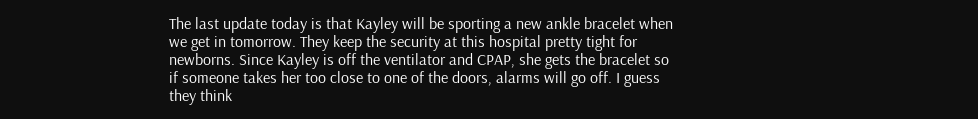The last update today is that Kayley will be sporting a new ankle bracelet when we get in tomorrow. They keep the security at this hospital pretty tight for newborns. Since Kayley is off the ventilator and CPAP, she gets the bracelet so if someone takes her too close to one of the doors, alarms will go off. I guess they think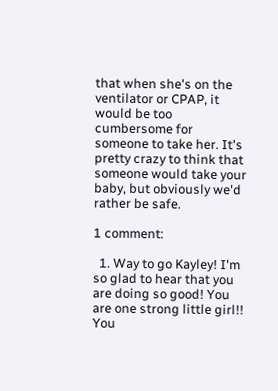that when she's on the ventilator or CPAP, it would be too cumbersome for someone to take her. It's pretty crazy to think that someone would take your baby, but obviously we'd rather be safe.

1 comment:

  1. Way to go Kayley! I'm so glad to hear that you are doing so good! You are one strong little girl!! You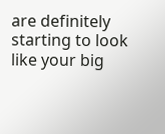are definitely starting to look like your big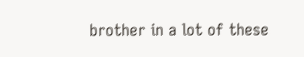brother in a lot of these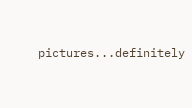pictures...definitely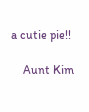a cutie pie!!

    Aunt Kim